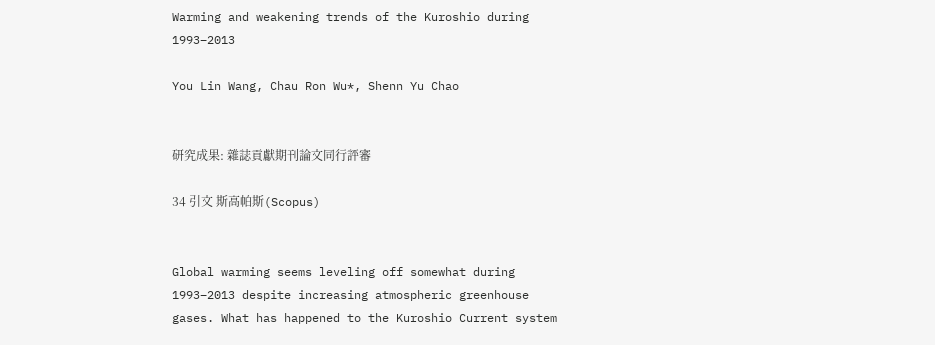Warming and weakening trends of the Kuroshio during 1993–2013

You Lin Wang, Chau Ron Wu*, Shenn Yu Chao


研究成果: 雜誌貢獻期刊論文同行評審

34 引文 斯高帕斯(Scopus)


Global warming seems leveling off somewhat during 1993–2013 despite increasing atmospheric greenhouse gases. What has happened to the Kuroshio Current system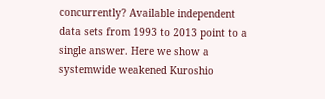concurrently? Available independent data sets from 1993 to 2013 point to a single answer. Here we show a systemwide weakened Kuroshio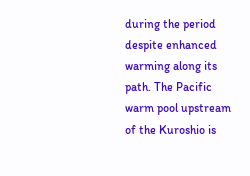during the period despite enhanced warming along its path. The Pacific warm pool upstream of the Kuroshio is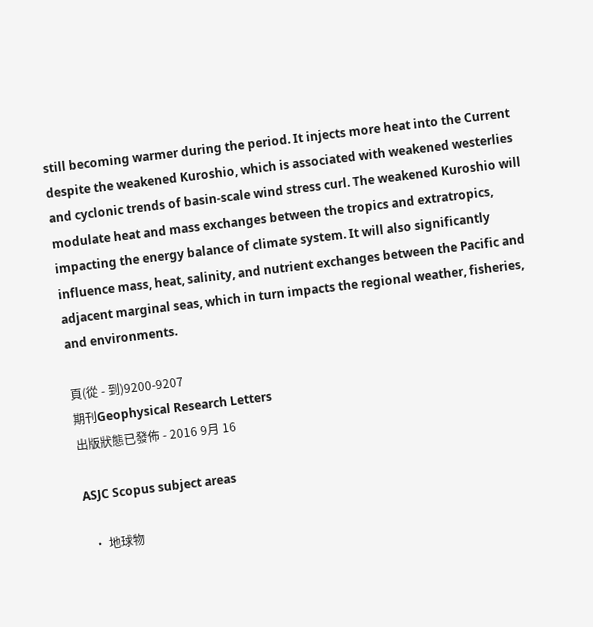still becoming warmer during the period. It injects more heat into the Current despite the weakened Kuroshio, which is associated with weakened westerlies and cyclonic trends of basin-scale wind stress curl. The weakened Kuroshio will modulate heat and mass exchanges between the tropics and extratropics, impacting the energy balance of climate system. It will also significantly influence mass, heat, salinity, and nutrient exchanges between the Pacific and adjacent marginal seas, which in turn impacts the regional weather, fisheries, and environments.

頁(從 - 到)9200-9207
期刊Geophysical Research Letters
出版狀態已發佈 - 2016 9月 16

ASJC Scopus subject areas

  • 地球物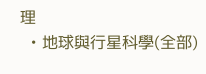理
  • 地球與行星科學(全部)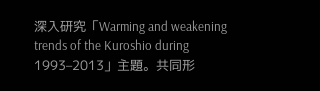深入研究「Warming and weakening trends of the Kuroshio during 1993–2013」主題。共同形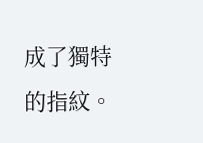成了獨特的指紋。